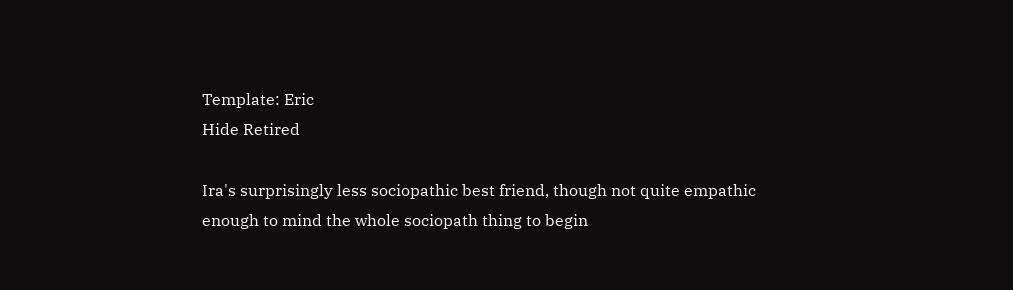Template: Eric
Hide Retired

Ira's surprisingly less sociopathic best friend, though not quite empathic enough to mind the whole sociopath thing to begin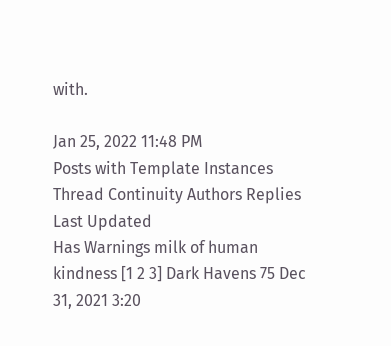with.

Jan 25, 2022 11:48 PM
Posts with Template Instances
Thread Continuity Authors Replies Last Updated
Has Warnings milk of human kindness [1 2 3] Dark Havens 75 Dec 31, 2021 3:20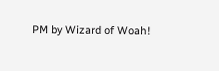PM by Wizard of Woah!